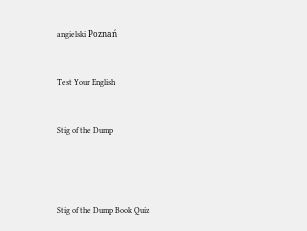angielski Poznań


Test Your English


Stig of the Dump




Stig of the Dump Book Quiz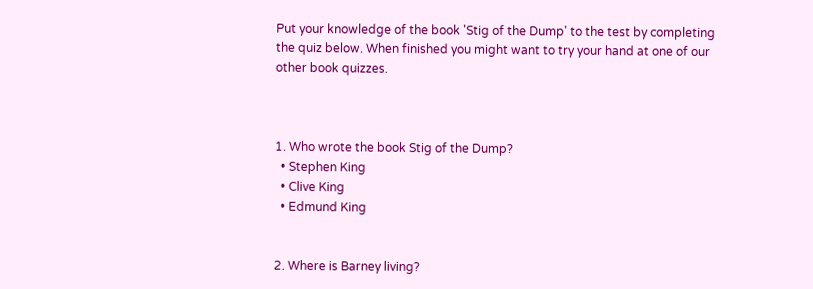Put your knowledge of the book 'Stig of the Dump' to the test by completing the quiz below. When finished you might want to try your hand at one of our other book quizzes.



1. Who wrote the book Stig of the Dump?
  • Stephen King
  • Clive King
  • Edmund King


2. Where is Barney living?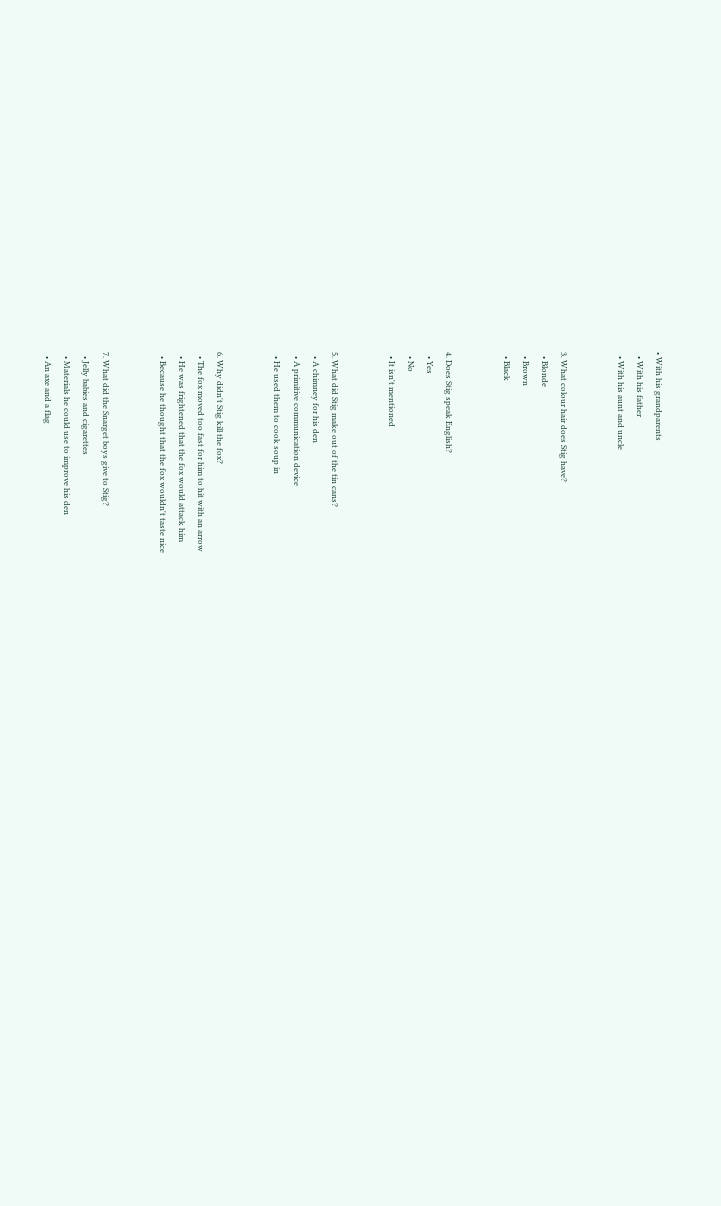• With his grandparents
  • With his father
  • With his aunt and uncle


3. What colour hair does Stig have?
  • Blonde
  • Brown
  • Black


4. Does Stig speak English?
  • Yes
  • No
  • It isn't mentioned


5. What did Stig make out of the tin cans?
  • A chimney for his den
  • A primitive communication device
  • He used them to cook soup in


6. Why didn't Stig kill the fox?
  • The fox moved too fast for him to hit with an arrow
  • He was frightened that the fox would attack him
  • Because he thought that the fox wouldn't taste nice


7. What did the Snarget boys give to Stig?
  • Jelly babies and cigarettes
  • Materials he could use to improve his den
  • An axe and a flag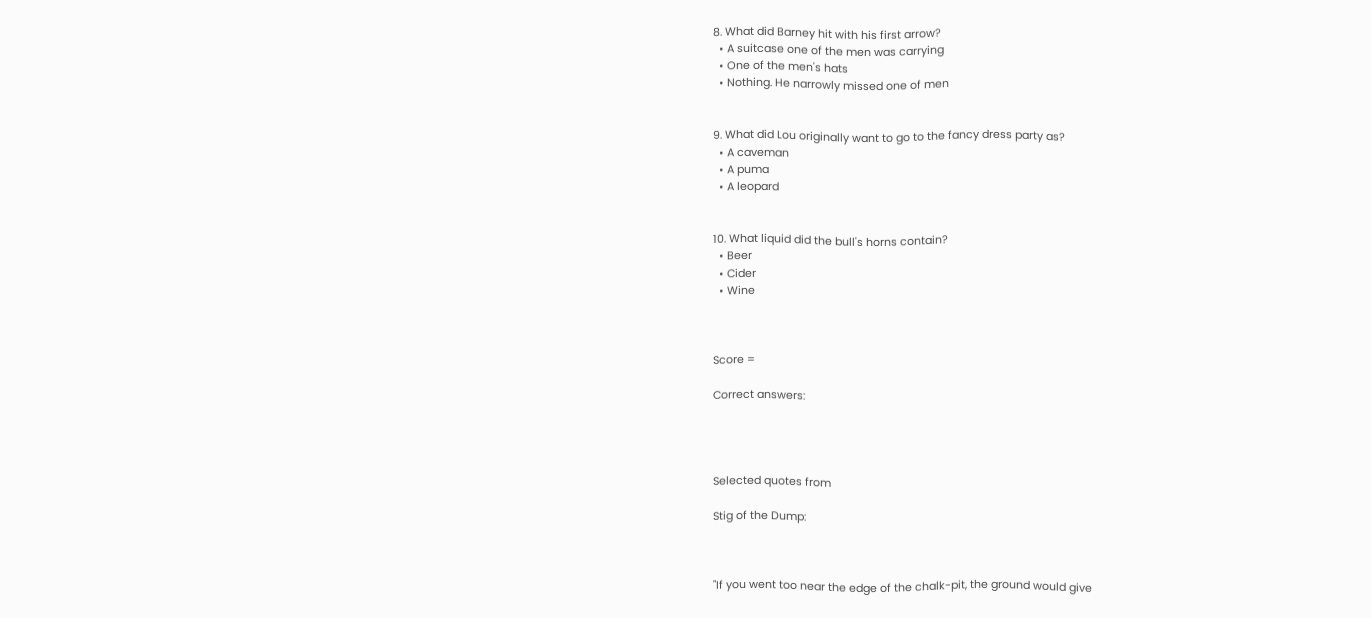8. What did Barney hit with his first arrow?
  • A suitcase one of the men was carrying
  • One of the men's hats
  • Nothing. He narrowly missed one of men


9. What did Lou originally want to go to the fancy dress party as?
  • A caveman
  • A puma
  • A leopard


10. What liquid did the bull's horns contain?
  • Beer
  • Cider
  • Wine



Score =

Correct answers:




Selected quotes from

Stig of the Dump:



"If you went too near the edge of the chalk-pit, the ground would give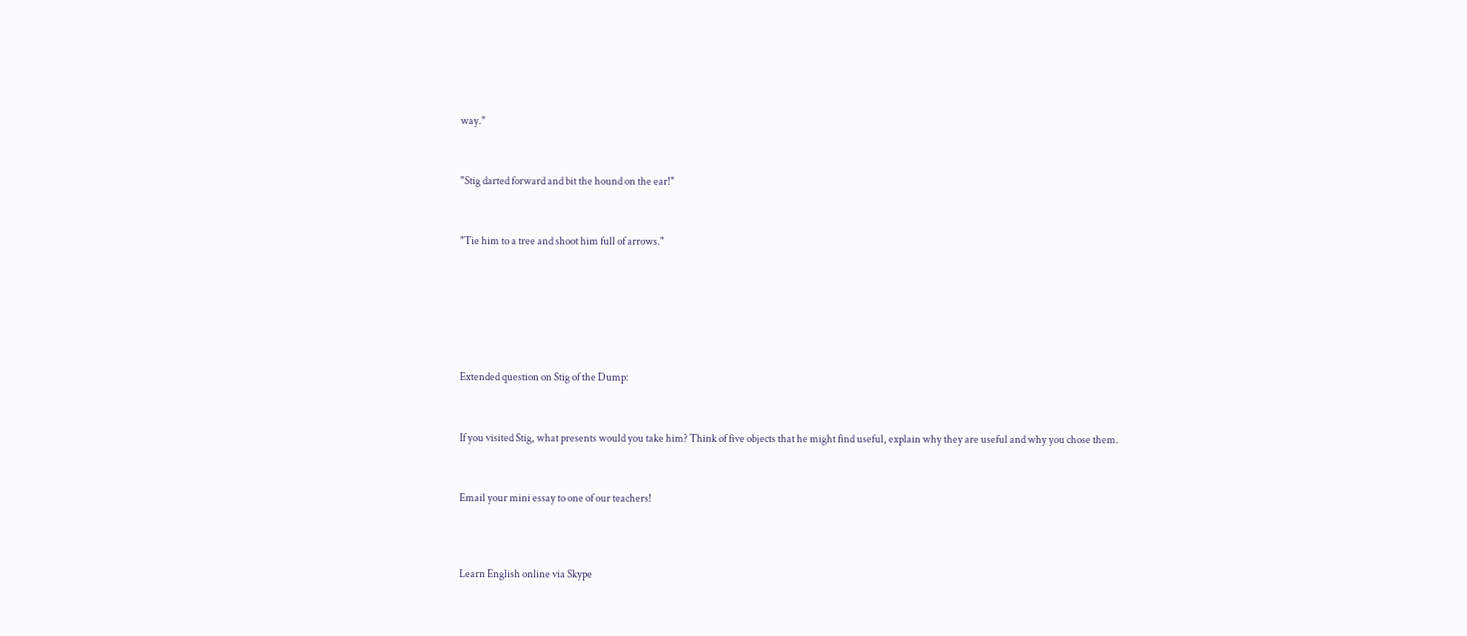way."



"Stig darted forward and bit the hound on the ear!"



"Tie him to a tree and shoot him full of arrows."








Extended question on Stig of the Dump:



If you visited Stig, what presents would you take him? Think of five objects that he might find useful, explain why they are useful and why you chose them.



Email your mini essay to one of our teachers!




Learn English online via Skype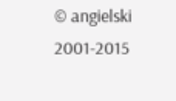© angielski  2001-2015